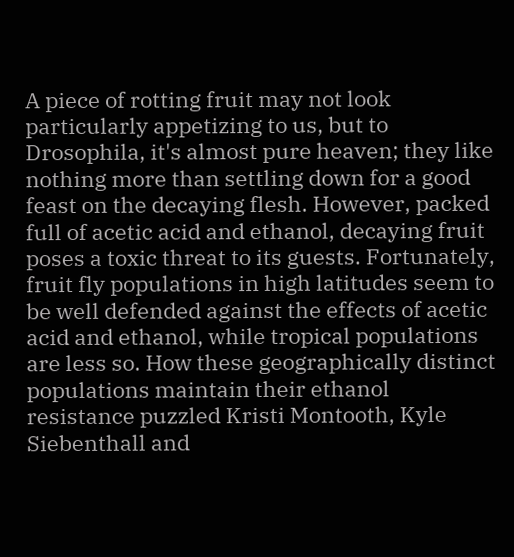A piece of rotting fruit may not look particularly appetizing to us, but to Drosophila, it's almost pure heaven; they like nothing more than settling down for a good feast on the decaying flesh. However, packed full of acetic acid and ethanol, decaying fruit poses a toxic threat to its guests. Fortunately, fruit fly populations in high latitudes seem to be well defended against the effects of acetic acid and ethanol, while tropical populations are less so. How these geographically distinct populations maintain their ethanol resistance puzzled Kristi Montooth, Kyle Siebenthall and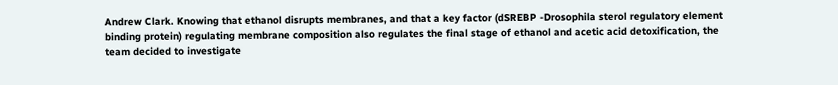Andrew Clark. Knowing that ethanol disrupts membranes, and that a key factor (dSREBP -Drosophila sterol regulatory element binding protein) regulating membrane composition also regulates the final stage of ethanol and acetic acid detoxification, the team decided to investigate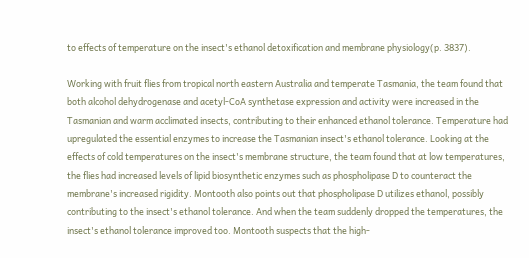to effects of temperature on the insect's ethanol detoxification and membrane physiology(p. 3837).

Working with fruit flies from tropical north eastern Australia and temperate Tasmania, the team found that both alcohol dehydrogenase and acetyl-CoA synthetase expression and activity were increased in the Tasmanian and warm acclimated insects, contributing to their enhanced ethanol tolerance. Temperature had upregulated the essential enzymes to increase the Tasmanian insect's ethanol tolerance. Looking at the effects of cold temperatures on the insect's membrane structure, the team found that at low temperatures, the flies had increased levels of lipid biosynthetic enzymes such as phospholipase D to counteract the membrane's increased rigidity. Montooth also points out that phospholipase D utilizes ethanol, possibly contributing to the insect's ethanol tolerance. And when the team suddenly dropped the temperatures, the insect's ethanol tolerance improved too. Montooth suspects that the high-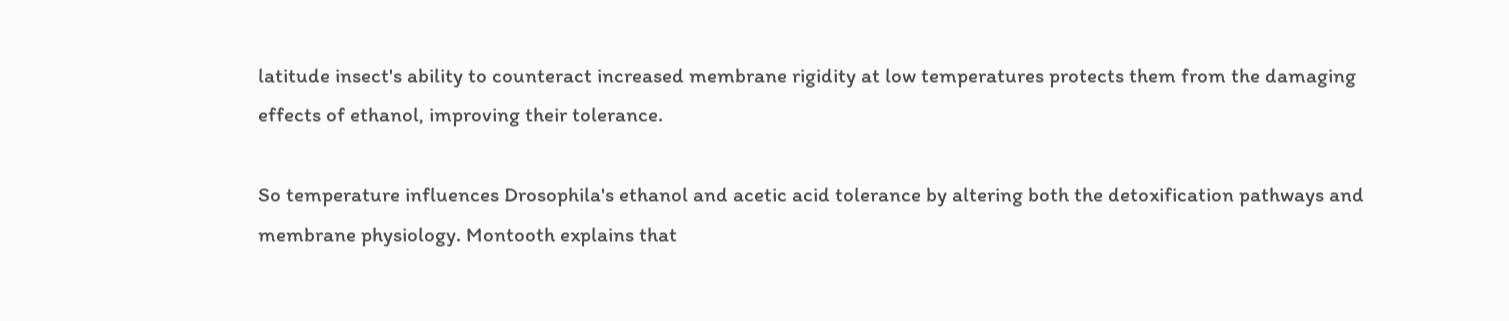latitude insect's ability to counteract increased membrane rigidity at low temperatures protects them from the damaging effects of ethanol, improving their tolerance.

So temperature influences Drosophila's ethanol and acetic acid tolerance by altering both the detoxification pathways and membrane physiology. Montooth explains that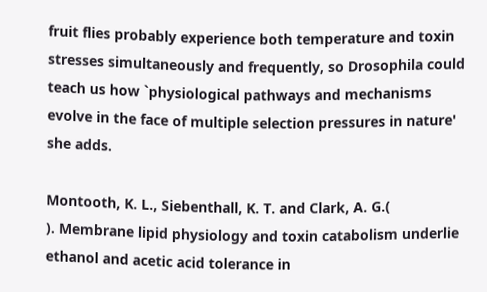fruit flies probably experience both temperature and toxin stresses simultaneously and frequently, so Drosophila could teach us how `physiological pathways and mechanisms evolve in the face of multiple selection pressures in nature' she adds.

Montooth, K. L., Siebenthall, K. T. and Clark, A. G.(
). Membrane lipid physiology and toxin catabolism underlie ethanol and acetic acid tolerance in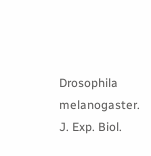Drosophila melanogaster.
J. Exp. Biol.